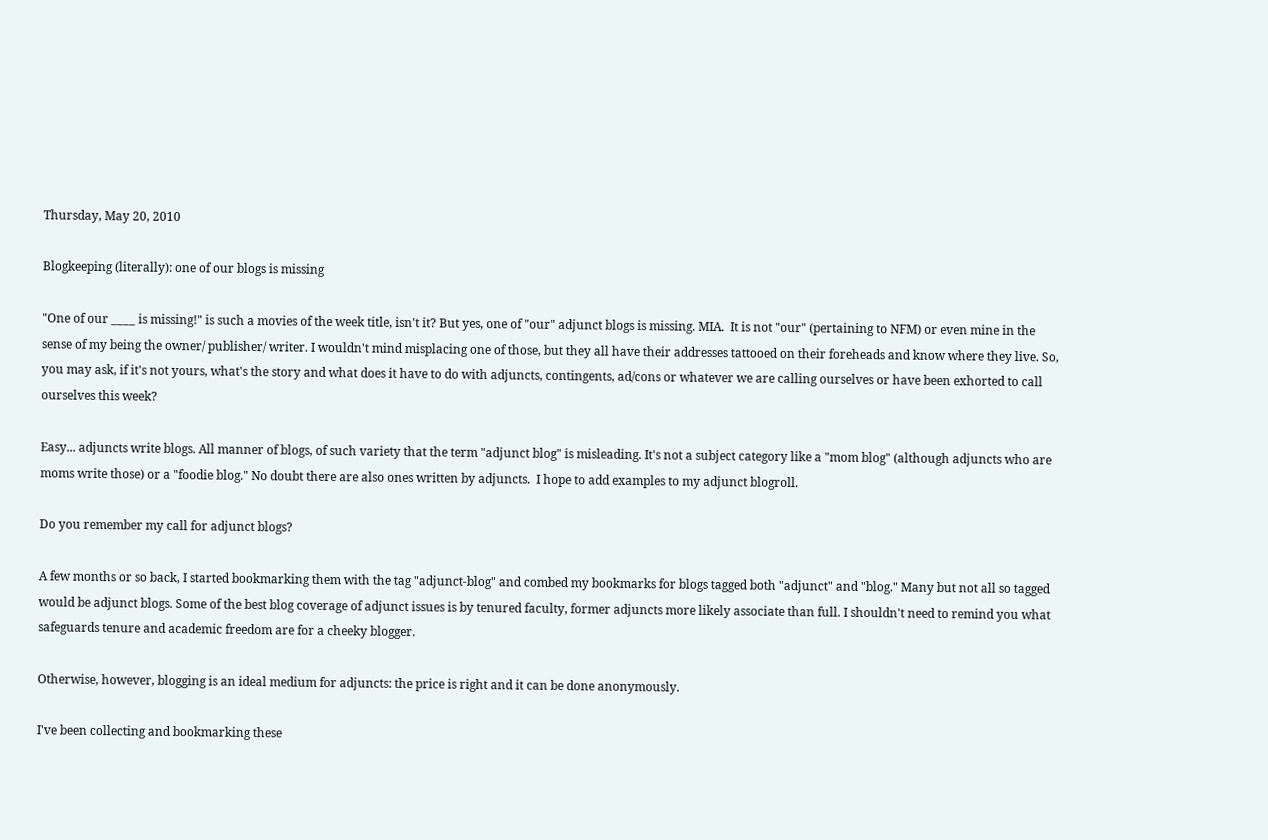Thursday, May 20, 2010

Blogkeeping (literally): one of our blogs is missing

"One of our ____ is missing!" is such a movies of the week title, isn't it? But yes, one of "our" adjunct blogs is missing. MIA.  It is not "our" (pertaining to NFM) or even mine in the sense of my being the owner/ publisher/ writer. I wouldn't mind misplacing one of those, but they all have their addresses tattooed on their foreheads and know where they live. So, you may ask, if it's not yours, what's the story and what does it have to do with adjuncts, contingents, ad/cons or whatever we are calling ourselves or have been exhorted to call ourselves this week?

Easy... adjuncts write blogs. All manner of blogs, of such variety that the term "adjunct blog" is misleading. It's not a subject category like a "mom blog" (although adjuncts who are moms write those) or a "foodie blog." No doubt there are also ones written by adjuncts.  I hope to add examples to my adjunct blogroll.

Do you remember my call for adjunct blogs?

A few months or so back, I started bookmarking them with the tag "adjunct-blog" and combed my bookmarks for blogs tagged both "adjunct" and "blog." Many but not all so tagged would be adjunct blogs. Some of the best blog coverage of adjunct issues is by tenured faculty, former adjuncts more likely associate than full. I shouldn't need to remind you what safeguards tenure and academic freedom are for a cheeky blogger.

Otherwise, however, blogging is an ideal medium for adjuncts: the price is right and it can be done anonymously.

I've been collecting and bookmarking these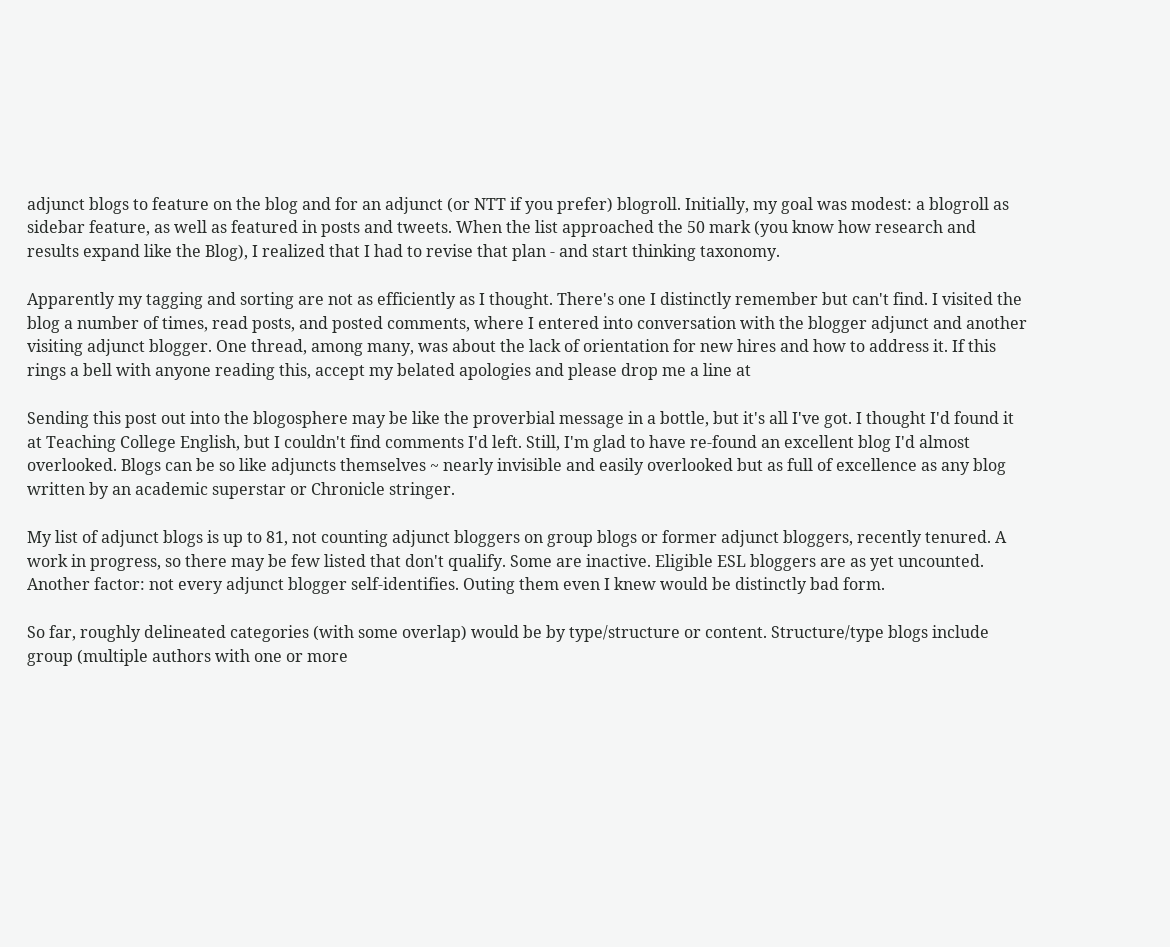adjunct blogs to feature on the blog and for an adjunct (or NTT if you prefer) blogroll. Initially, my goal was modest: a blogroll as sidebar feature, as well as featured in posts and tweets. When the list approached the 50 mark (you know how research and results expand like the Blog), I realized that I had to revise that plan - and start thinking taxonomy.

Apparently my tagging and sorting are not as efficiently as I thought. There's one I distinctly remember but can't find. I visited the blog a number of times, read posts, and posted comments, where I entered into conversation with the blogger adjunct and another visiting adjunct blogger. One thread, among many, was about the lack of orientation for new hires and how to address it. If this rings a bell with anyone reading this, accept my belated apologies and please drop me a line at

Sending this post out into the blogosphere may be like the proverbial message in a bottle, but it's all I've got. I thought I'd found it at Teaching College English, but I couldn't find comments I'd left. Still, I'm glad to have re-found an excellent blog I'd almost overlooked. Blogs can be so like adjuncts themselves ~ nearly invisible and easily overlooked but as full of excellence as any blog written by an academic superstar or Chronicle stringer.

My list of adjunct blogs is up to 81, not counting adjunct bloggers on group blogs or former adjunct bloggers, recently tenured. A work in progress, so there may be few listed that don't qualify. Some are inactive. Eligible ESL bloggers are as yet uncounted. Another factor: not every adjunct blogger self-identifies. Outing them even I knew would be distinctly bad form.

So far, roughly delineated categories (with some overlap) would be by type/structure or content. Structure/type blogs include group (multiple authors with one or more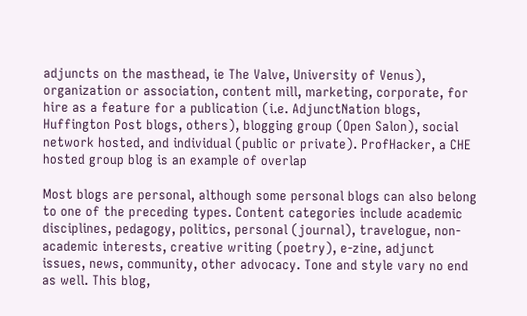adjuncts on the masthead, ie The Valve, University of Venus), organization or association, content mill, marketing, corporate, for hire as a feature for a publication (i.e. AdjunctNation blogs, Huffington Post blogs, others), blogging group (Open Salon), social network hosted, and individual (public or private). ProfHacker, a CHE hosted group blog is an example of overlap

Most blogs are personal, although some personal blogs can also belong to one of the preceding types. Content categories include academic disciplines, pedagogy, politics, personal (journal), travelogue, non-academic interests, creative writing (poetry), e-zine, adjunct issues, news, community, other advocacy. Tone and style vary no end as well. This blog,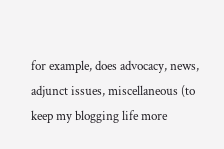for example, does advocacy, news, adjunct issues, miscellaneous (to keep my blogging life more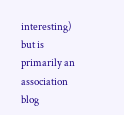interesting) but is primarily an association blog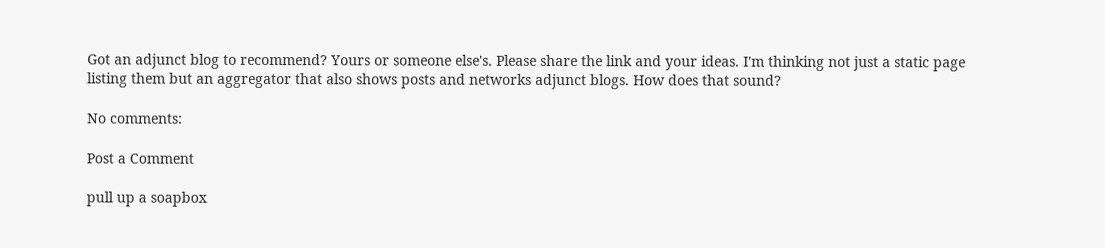Got an adjunct blog to recommend? Yours or someone else's. Please share the link and your ideas. I'm thinking not just a static page listing them but an aggregator that also shows posts and networks adjunct blogs. How does that sound?

No comments:

Post a Comment

pull up a soapbox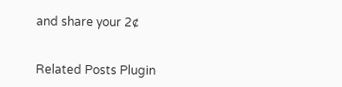and share your 2¢


Related Posts Plugin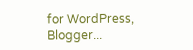for WordPress, Blogger...